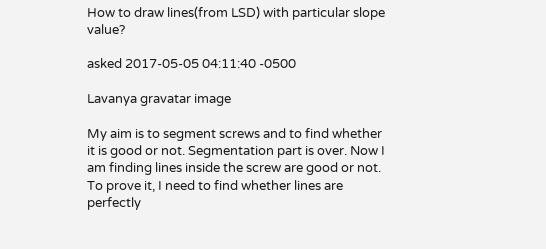How to draw lines(from LSD) with particular slope value?

asked 2017-05-05 04:11:40 -0500

Lavanya gravatar image

My aim is to segment screws and to find whether it is good or not. Segmentation part is over. Now I am finding lines inside the screw are good or not. To prove it, I need to find whether lines are perfectly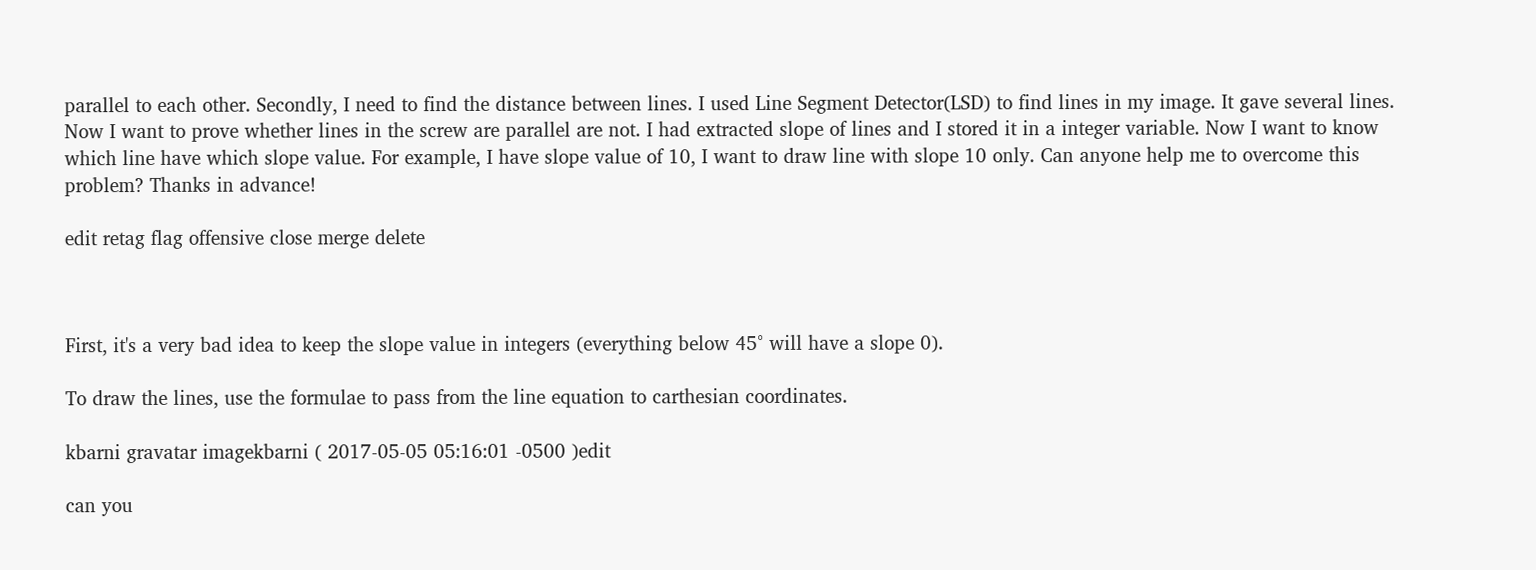parallel to each other. Secondly, I need to find the distance between lines. I used Line Segment Detector(LSD) to find lines in my image. It gave several lines. Now I want to prove whether lines in the screw are parallel are not. I had extracted slope of lines and I stored it in a integer variable. Now I want to know which line have which slope value. For example, I have slope value of 10, I want to draw line with slope 10 only. Can anyone help me to overcome this problem? Thanks in advance!

edit retag flag offensive close merge delete



First, it's a very bad idea to keep the slope value in integers (everything below 45° will have a slope 0).

To draw the lines, use the formulae to pass from the line equation to carthesian coordinates.

kbarni gravatar imagekbarni ( 2017-05-05 05:16:01 -0500 )edit

can you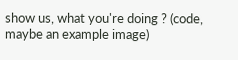show us, what you're doing ? (code, maybe an example image)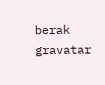berak gravatar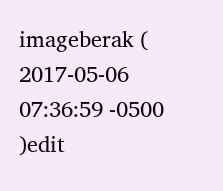imageberak ( 2017-05-06 07:36:59 -0500 )edit